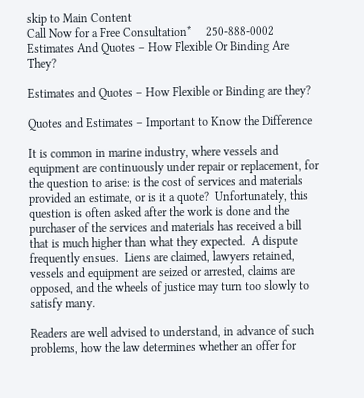skip to Main Content
Call Now for a Free Consultation*     250-888-0002
Estimates And Quotes – How Flexible Or Binding Are They?

Estimates and Quotes – How Flexible or Binding are they?

Quotes and Estimates – Important to Know the Difference

It is common in marine industry, where vessels and equipment are continuously under repair or replacement, for the question to arise: is the cost of services and materials provided an estimate, or is it a quote?  Unfortunately, this question is often asked after the work is done and the purchaser of the services and materials has received a bill that is much higher than what they expected.  A dispute frequently ensues.  Liens are claimed, lawyers retained, vessels and equipment are seized or arrested, claims are opposed, and the wheels of justice may turn too slowly to satisfy many.

Readers are well advised to understand, in advance of such problems, how the law determines whether an offer for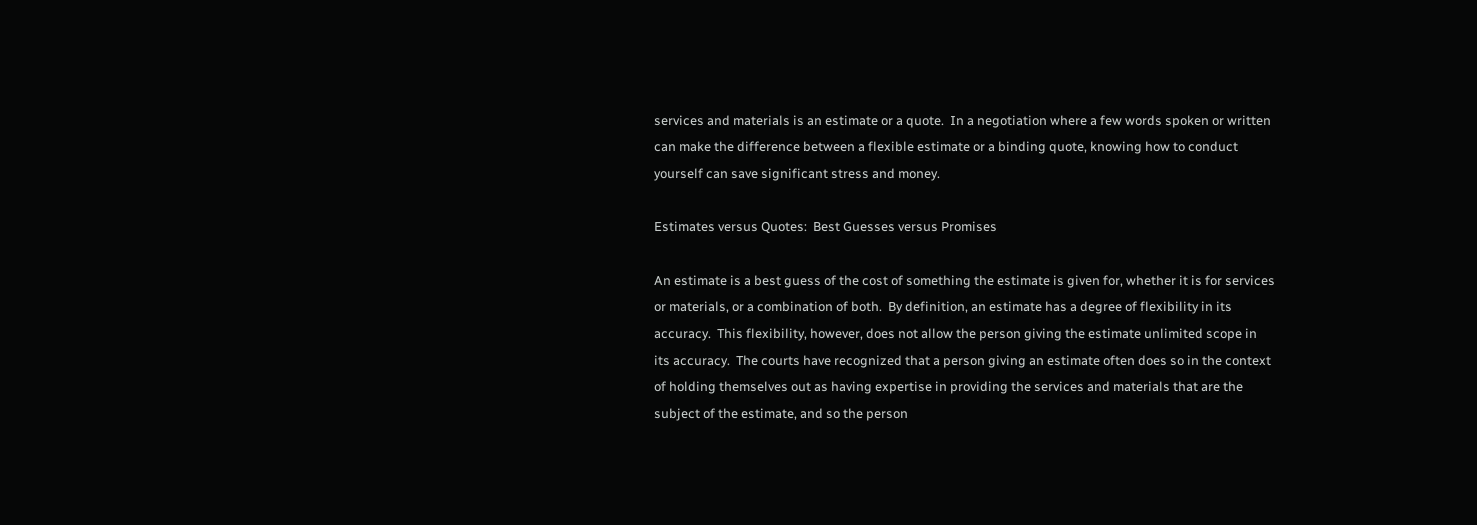services and materials is an estimate or a quote.  In a negotiation where a few words spoken or written can make the difference between a flexible estimate or a binding quote, knowing how to conduct yourself can save significant stress and money.

Estimates versus Quotes:  Best Guesses versus Promises

An estimate is a best guess of the cost of something the estimate is given for, whether it is for services or materials, or a combination of both.  By definition, an estimate has a degree of flexibility in its accuracy.  This flexibility, however, does not allow the person giving the estimate unlimited scope in its accuracy.  The courts have recognized that a person giving an estimate often does so in the context of holding themselves out as having expertise in providing the services and materials that are the subject of the estimate, and so the person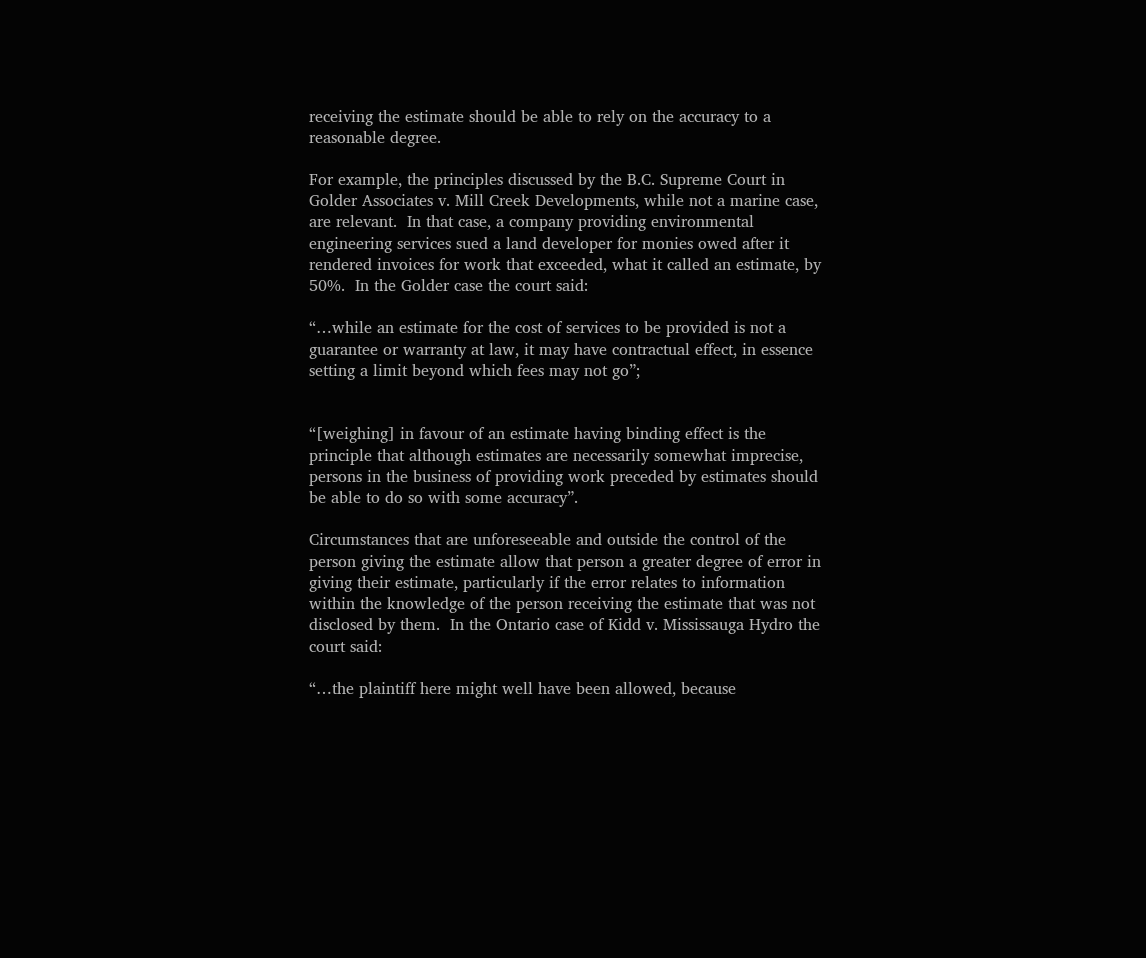receiving the estimate should be able to rely on the accuracy to a reasonable degree.

For example, the principles discussed by the B.C. Supreme Court in Golder Associates v. Mill Creek Developments, while not a marine case, are relevant.  In that case, a company providing environmental engineering services sued a land developer for monies owed after it rendered invoices for work that exceeded, what it called an estimate, by 50%.  In the Golder case the court said:

“…while an estimate for the cost of services to be provided is not a guarantee or warranty at law, it may have contractual effect, in essence setting a limit beyond which fees may not go”;


“[weighing] in favour of an estimate having binding effect is the principle that although estimates are necessarily somewhat imprecise, persons in the business of providing work preceded by estimates should be able to do so with some accuracy”.

Circumstances that are unforeseeable and outside the control of the person giving the estimate allow that person a greater degree of error in giving their estimate, particularly if the error relates to information within the knowledge of the person receiving the estimate that was not disclosed by them.  In the Ontario case of Kidd v. Mississauga Hydro the court said:

“…the plaintiff here might well have been allowed, because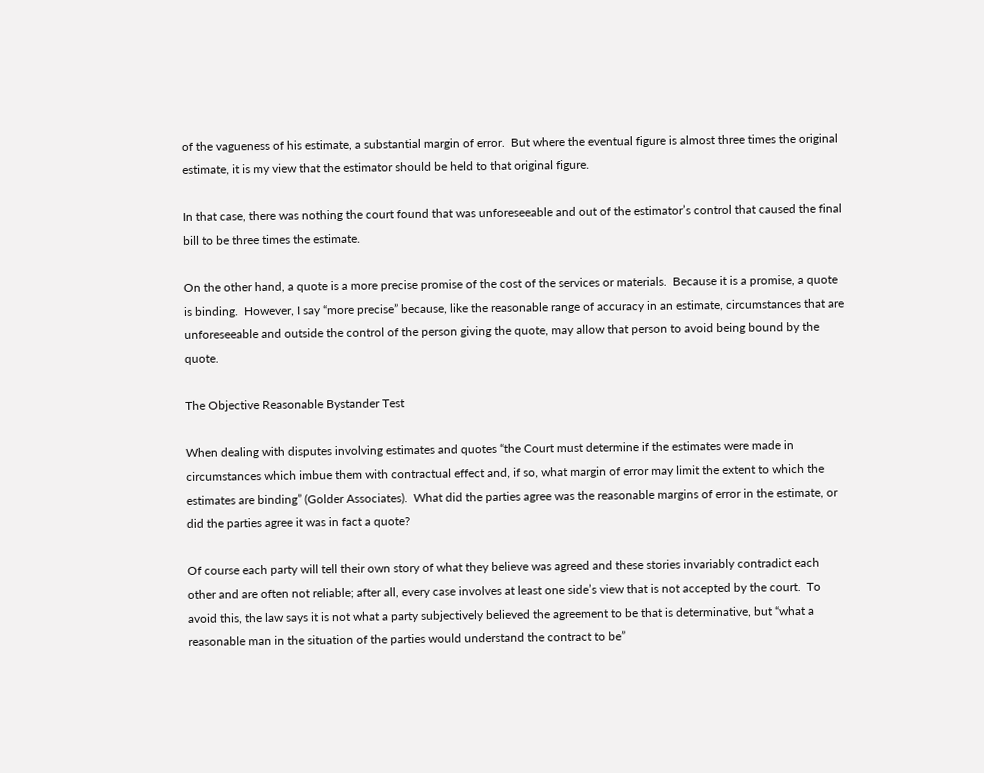of the vagueness of his estimate, a substantial margin of error.  But where the eventual figure is almost three times the original estimate, it is my view that the estimator should be held to that original figure.

In that case, there was nothing the court found that was unforeseeable and out of the estimator’s control that caused the final bill to be three times the estimate.

On the other hand, a quote is a more precise promise of the cost of the services or materials.  Because it is a promise, a quote is binding.  However, I say “more precise” because, like the reasonable range of accuracy in an estimate, circumstances that are unforeseeable and outside the control of the person giving the quote, may allow that person to avoid being bound by the quote.

The Objective Reasonable Bystander Test

When dealing with disputes involving estimates and quotes “the Court must determine if the estimates were made in circumstances which imbue them with contractual effect and, if so, what margin of error may limit the extent to which the estimates are binding” (Golder Associates).  What did the parties agree was the reasonable margins of error in the estimate, or did the parties agree it was in fact a quote?

Of course each party will tell their own story of what they believe was agreed and these stories invariably contradict each other and are often not reliable; after all, every case involves at least one side’s view that is not accepted by the court.  To avoid this, the law says it is not what a party subjectively believed the agreement to be that is determinative, but “what a reasonable man in the situation of the parties would understand the contract to be”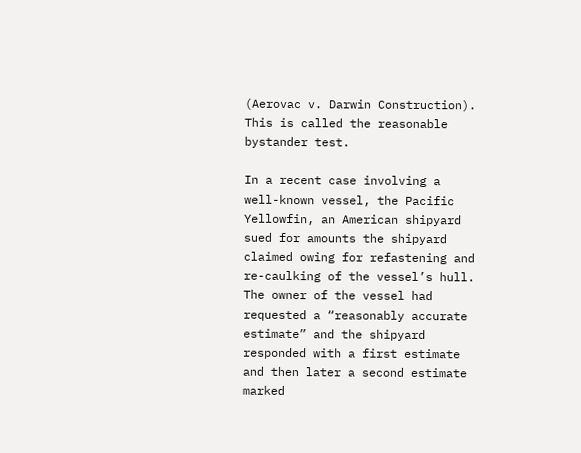(Aerovac v. Darwin Construction).  This is called the reasonable bystander test.

In a recent case involving a well-known vessel, the Pacific Yellowfin, an American shipyard sued for amounts the shipyard claimed owing for refastening and re-caulking of the vessel’s hull.   The owner of the vessel had requested a “reasonably accurate estimate” and the shipyard responded with a first estimate and then later a second estimate marked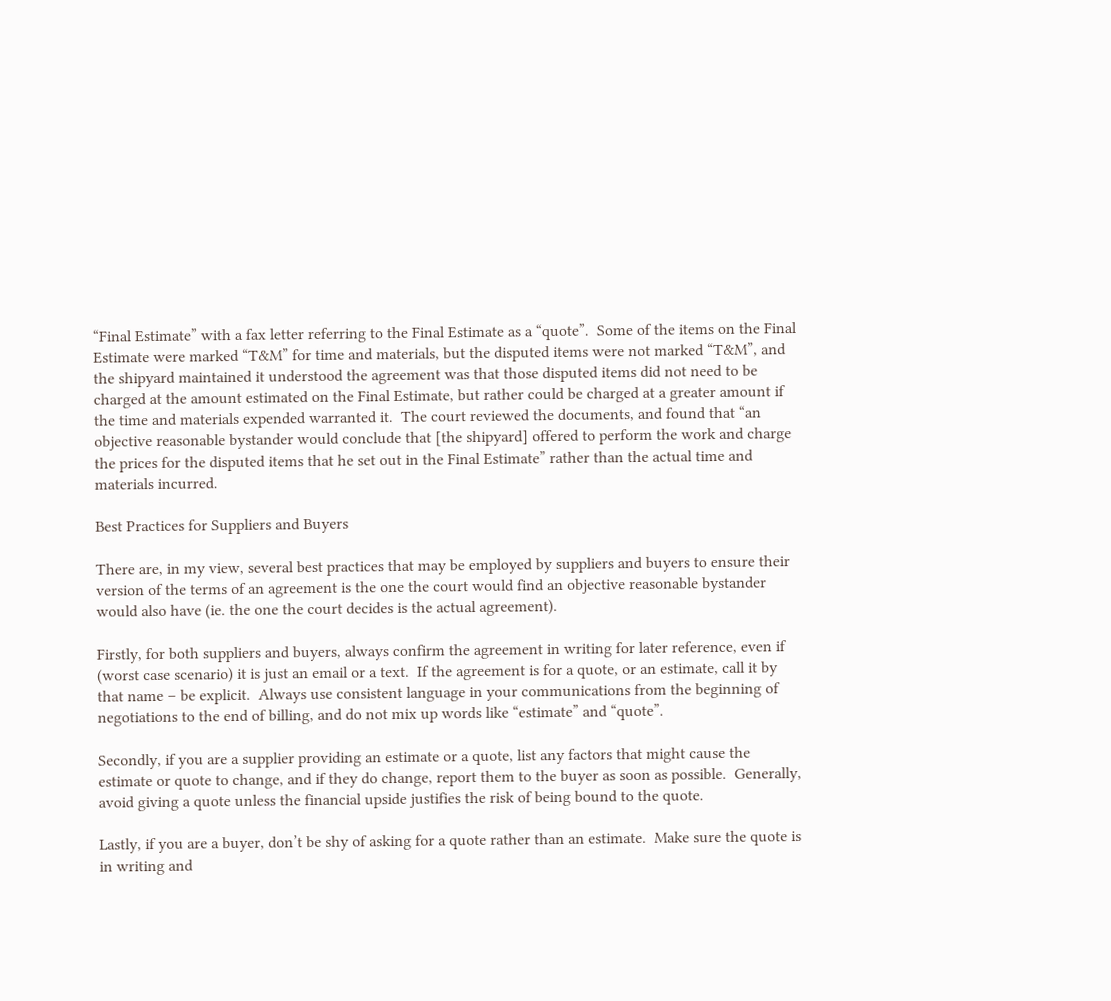“Final Estimate” with a fax letter referring to the Final Estimate as a “quote”.  Some of the items on the Final Estimate were marked “T&M” for time and materials, but the disputed items were not marked “T&M”, and the shipyard maintained it understood the agreement was that those disputed items did not need to be charged at the amount estimated on the Final Estimate, but rather could be charged at a greater amount if the time and materials expended warranted it.  The court reviewed the documents, and found that “an objective reasonable bystander would conclude that [the shipyard] offered to perform the work and charge the prices for the disputed items that he set out in the Final Estimate” rather than the actual time and materials incurred.

Best Practices for Suppliers and Buyers

There are, in my view, several best practices that may be employed by suppliers and buyers to ensure their version of the terms of an agreement is the one the court would find an objective reasonable bystander would also have (ie. the one the court decides is the actual agreement).

Firstly, for both suppliers and buyers, always confirm the agreement in writing for later reference, even if (worst case scenario) it is just an email or a text.  If the agreement is for a quote, or an estimate, call it by that name – be explicit.  Always use consistent language in your communications from the beginning of negotiations to the end of billing, and do not mix up words like “estimate” and “quote”.

Secondly, if you are a supplier providing an estimate or a quote, list any factors that might cause the estimate or quote to change, and if they do change, report them to the buyer as soon as possible.  Generally, avoid giving a quote unless the financial upside justifies the risk of being bound to the quote.

Lastly, if you are a buyer, don’t be shy of asking for a quote rather than an estimate.  Make sure the quote is in writing and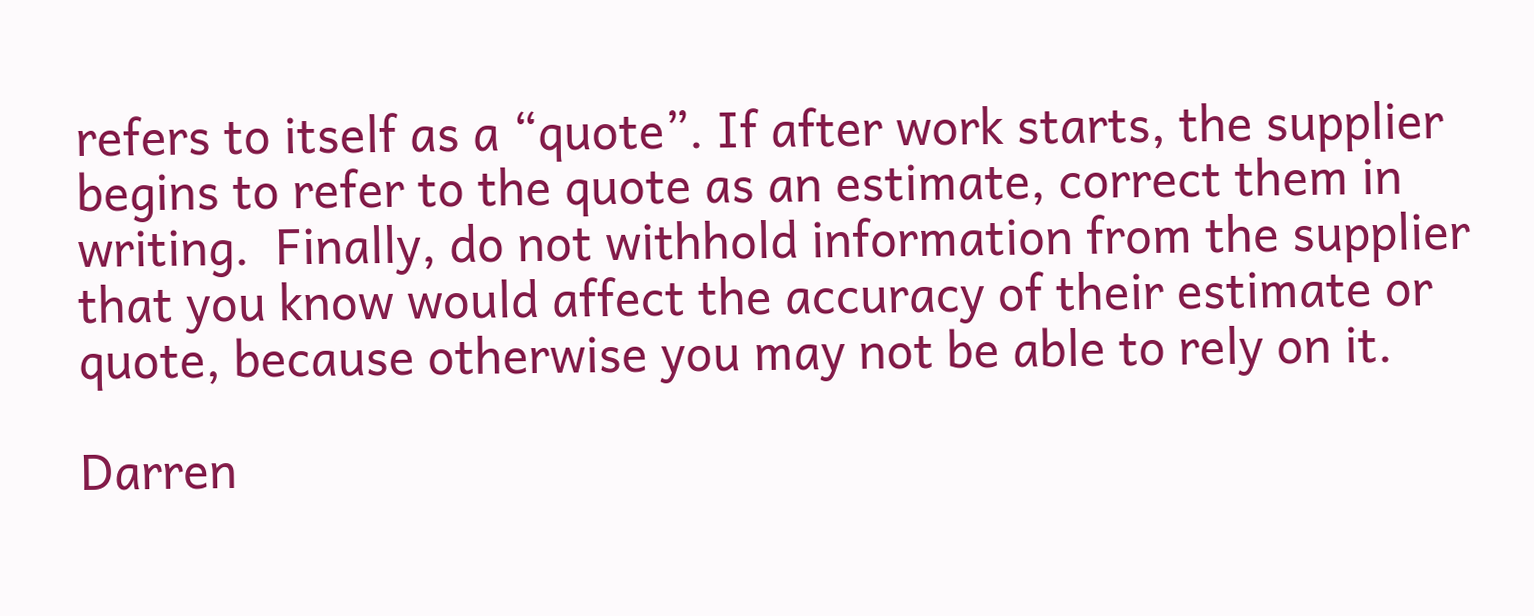refers to itself as a “quote”. If after work starts, the supplier begins to refer to the quote as an estimate, correct them in writing.  Finally, do not withhold information from the supplier that you know would affect the accuracy of their estimate or quote, because otherwise you may not be able to rely on it.

Darren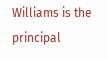Williams is the principal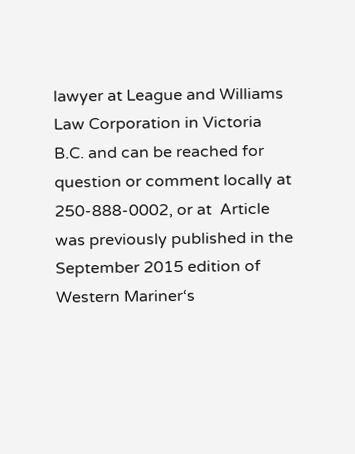lawyer at League and Williams Law Corporation in Victoria B.C. and can be reached for question or comment locally at 250-888-0002, or at  Article was previously published in the September 2015 edition of Western Mariner‘s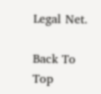Legal Net.

Back To Top